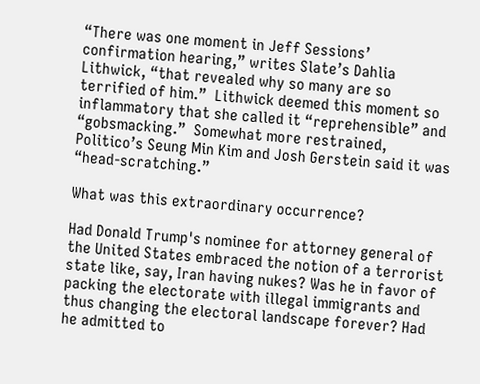“There was one moment in Jeff Sessions’ confirmation hearing,” writes Slate’s Dahlia Lithwick, “that revealed why so many are so terrified of him.”  Lithwick deemed this moment so inflammatory that she called it “reprehensible” and “gobsmacking.”  Somewhat more restrained, Politico’s Seung Min Kim and Josh Gerstein said it was “head-scratching.”

What was this extraordinary occurrence?

Had Donald Trump's nominee for attorney general of the United States embraced the notion of a terrorist state like, say, Iran having nukes? Was he in favor of packing the electorate with illegal immigrants and thus changing the electoral landscape forever? Had he admitted to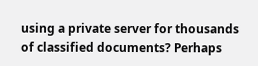using a private server for thousands of classified documents? Perhaps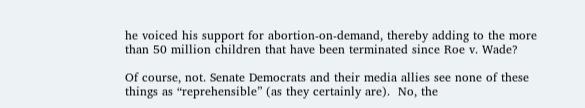he voiced his support for abortion-on-demand, thereby adding to the more than 50 million children that have been terminated since Roe v. Wade?

Of course, not. Senate Democrats and their media allies see none of these things as “reprehensible” (as they certainly are).  No, the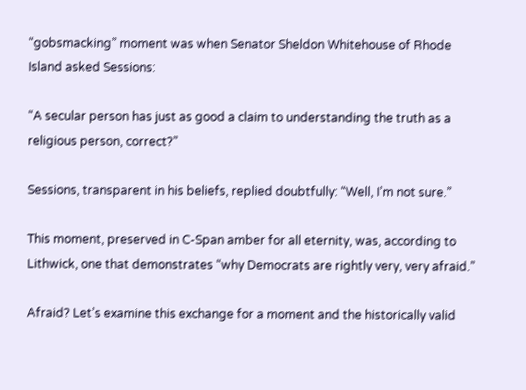“gobsmacking” moment was when Senator Sheldon Whitehouse of Rhode Island asked Sessions:

“A secular person has just as good a claim to understanding the truth as a religious person, correct?”

Sessions, transparent in his beliefs, replied doubtfully: “Well, I’m not sure.”

This moment, preserved in C-Span amber for all eternity, was, according to Lithwick, one that demonstrates “why Democrats are rightly very, very afraid.”

Afraid? Let’s examine this exchange for a moment and the historically valid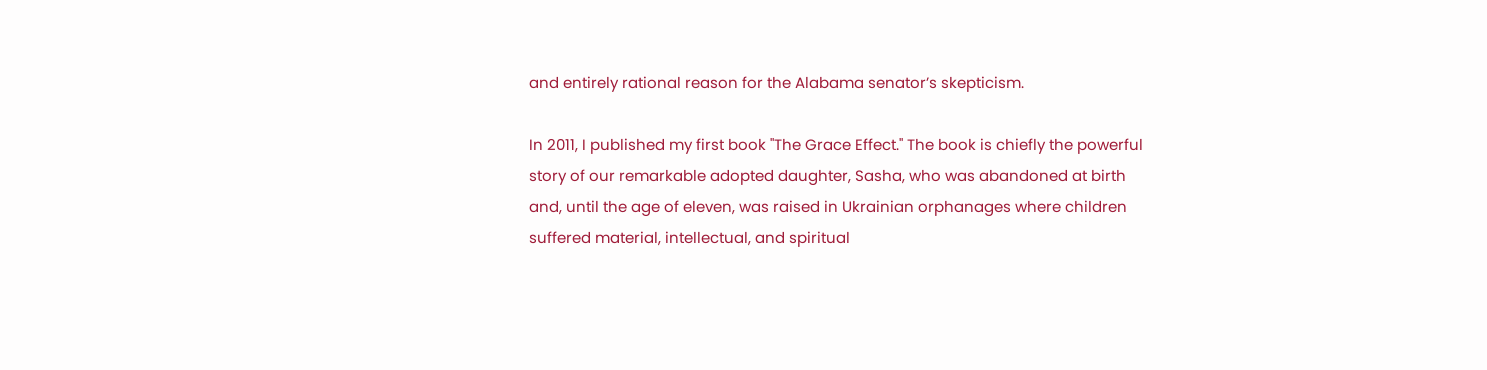and entirely rational reason for the Alabama senator’s skepticism.

In 2011, I published my first book "The Grace Effect." The book is chiefly the powerful story of our remarkable adopted daughter, Sasha, who was abandoned at birth and, until the age of eleven, was raised in Ukrainian orphanages where children suffered material, intellectual, and spiritual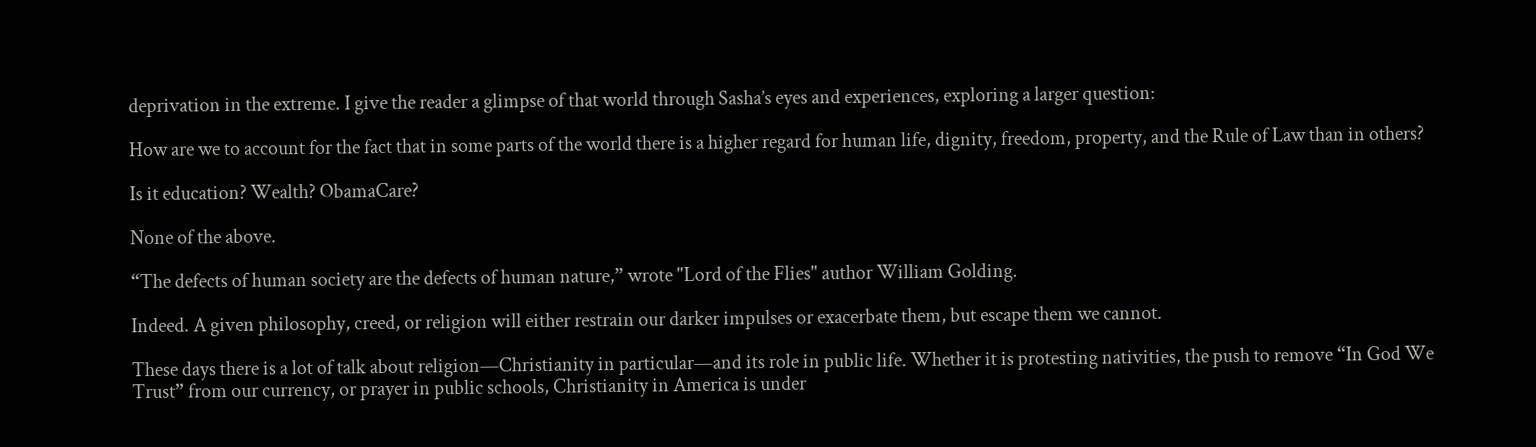deprivation in the extreme. I give the reader a glimpse of that world through Sasha’s eyes and experiences, exploring a larger question:

How are we to account for the fact that in some parts of the world there is a higher regard for human life, dignity, freedom, property, and the Rule of Law than in others?

Is it education? Wealth? ObamaCare?

None of the above.

“The defects of human society are the defects of human nature,” wrote "Lord of the Flies" author William Golding.

Indeed. A given philosophy, creed, or religion will either restrain our darker impulses or exacerbate them, but escape them we cannot.

These days there is a lot of talk about religion—Christianity in particular—and its role in public life. Whether it is protesting nativities, the push to remove “In God We Trust” from our currency, or prayer in public schools, Christianity in America is under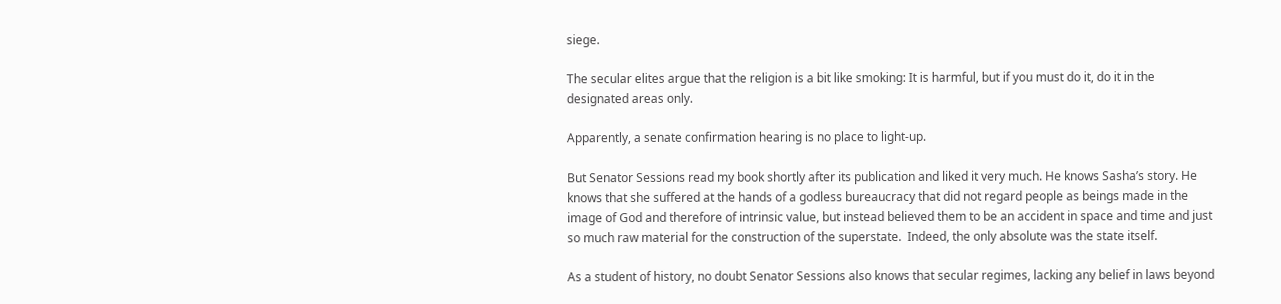siege.

The secular elites argue that the religion is a bit like smoking: It is harmful, but if you must do it, do it in the designated areas only.

Apparently, a senate confirmation hearing is no place to light-up.

But Senator Sessions read my book shortly after its publication and liked it very much. He knows Sasha’s story. He knows that she suffered at the hands of a godless bureaucracy that did not regard people as beings made in the image of God and therefore of intrinsic value, but instead believed them to be an accident in space and time and just so much raw material for the construction of the superstate.  Indeed, the only absolute was the state itself.

As a student of history, no doubt Senator Sessions also knows that secular regimes, lacking any belief in laws beyond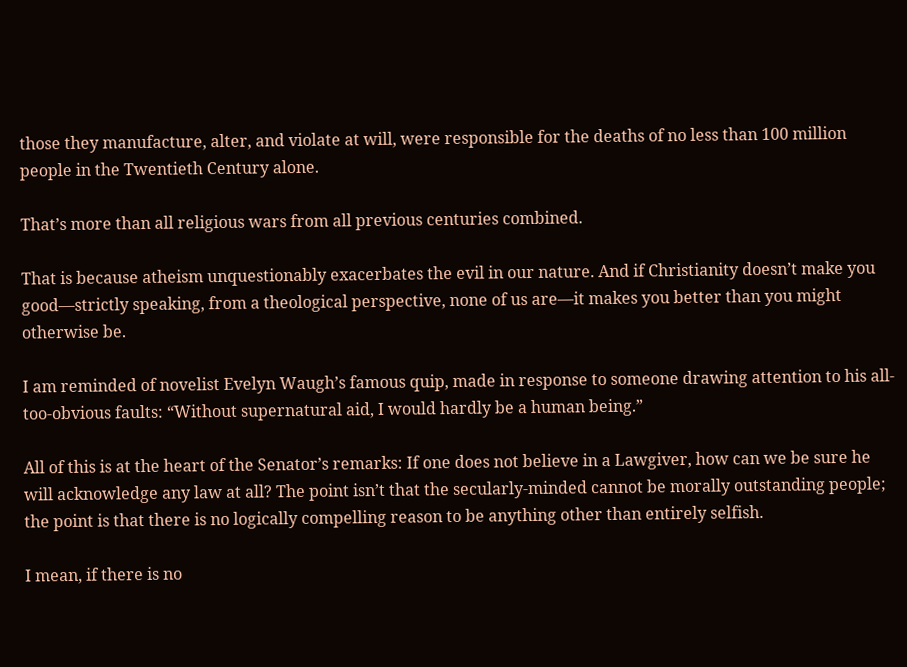those they manufacture, alter, and violate at will, were responsible for the deaths of no less than 100 million people in the Twentieth Century alone.

That’s more than all religious wars from all previous centuries combined.

That is because atheism unquestionably exacerbates the evil in our nature. And if Christianity doesn’t make you good—strictly speaking, from a theological perspective, none of us are—it makes you better than you might otherwise be.

I am reminded of novelist Evelyn Waugh’s famous quip, made in response to someone drawing attention to his all-too-obvious faults: “Without supernatural aid, I would hardly be a human being.”

All of this is at the heart of the Senator’s remarks: If one does not believe in a Lawgiver, how can we be sure he will acknowledge any law at all? The point isn’t that the secularly-minded cannot be morally outstanding people; the point is that there is no logically compelling reason to be anything other than entirely selfish.

I mean, if there is no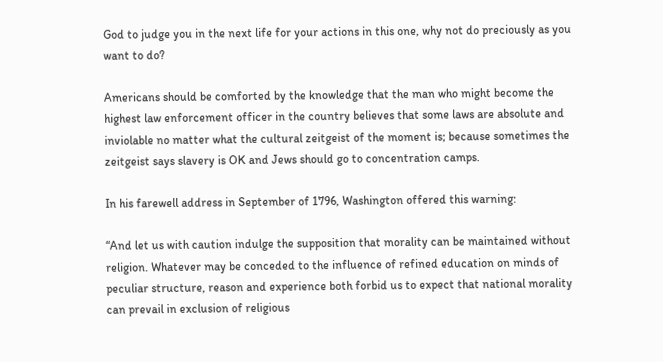God to judge you in the next life for your actions in this one, why not do preciously as you want to do?

Americans should be comforted by the knowledge that the man who might become the highest law enforcement officer in the country believes that some laws are absolute and inviolable no matter what the cultural zeitgeist of the moment is; because sometimes the zeitgeist says slavery is OK and Jews should go to concentration camps.

In his farewell address in September of 1796, Washington offered this warning:

“And let us with caution indulge the supposition that morality can be maintained without religion. Whatever may be conceded to the influence of refined education on minds of peculiar structure, reason and experience both forbid us to expect that national morality can prevail in exclusion of religious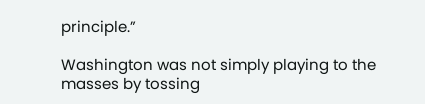principle.”

Washington was not simply playing to the masses by tossing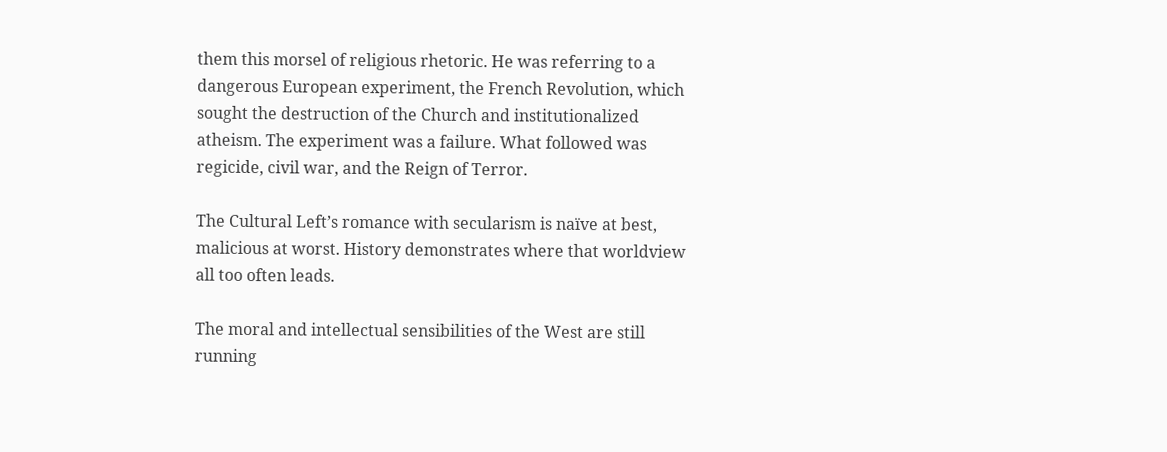them this morsel of religious rhetoric. He was referring to a dangerous European experiment, the French Revolution, which sought the destruction of the Church and institutionalized atheism. The experiment was a failure. What followed was regicide, civil war, and the Reign of Terror.

The Cultural Left’s romance with secularism is naïve at best, malicious at worst. History demonstrates where that worldview all too often leads.

The moral and intellectual sensibilities of the West are still running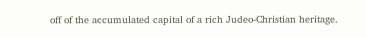off of the accumulated capital of a rich Judeo-Christian heritage.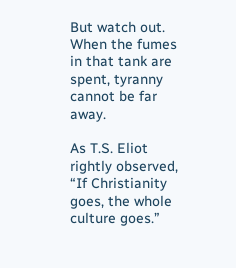But watch out. When the fumes in that tank are spent, tyranny cannot be far away.

As T.S. Eliot rightly observed, “If Christianity goes, the whole culture goes.”